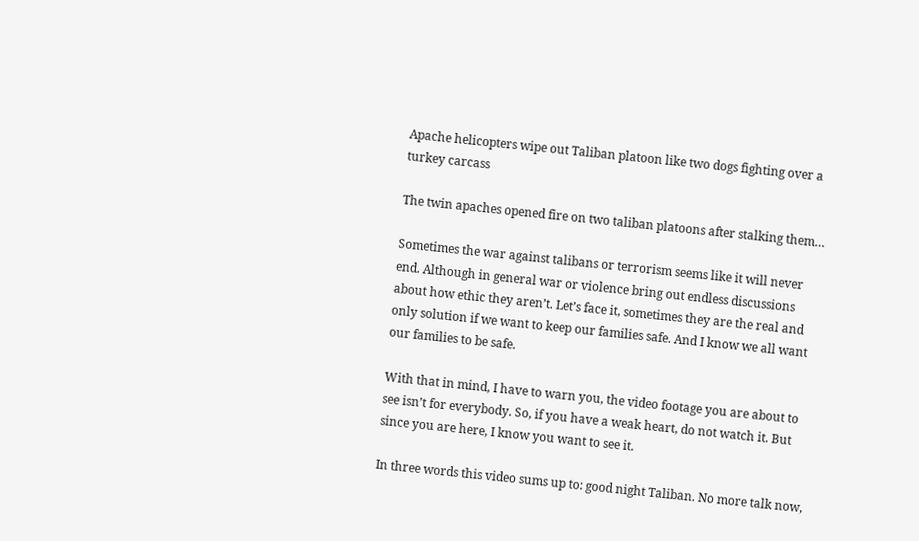Apache helicopters wipe out Taliban platoon like two dogs fighting over a turkey carcass

The twin apaches opened fire on two taliban platoons after stalking them…

Sometimes the war against talibans or terrorism seems like it will never end. Although in general war or violence bring out endless discussions about how ethic they aren’t. Let’s face it, sometimes they are the real and only solution if we want to keep our families safe. And I know we all want our families to be safe.

With that in mind, I have to warn you, the video footage you are about to see isn’t for everybody. So, if you have a weak heart, do not watch it. But since you are here, I know you want to see it.

In three words this video sums up to: good night Taliban. No more talk now,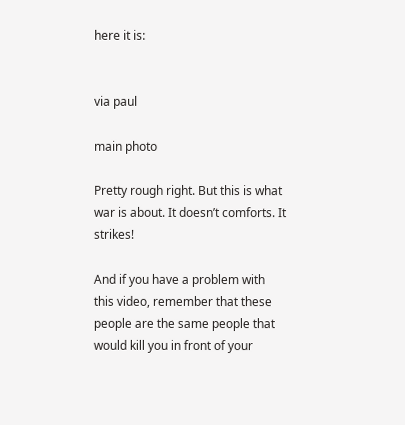here it is:


via paul

main photo

Pretty rough right. But this is what war is about. It doesn’t comforts. It strikes!

And if you have a problem with this video, remember that these people are the same people that would kill you in front of your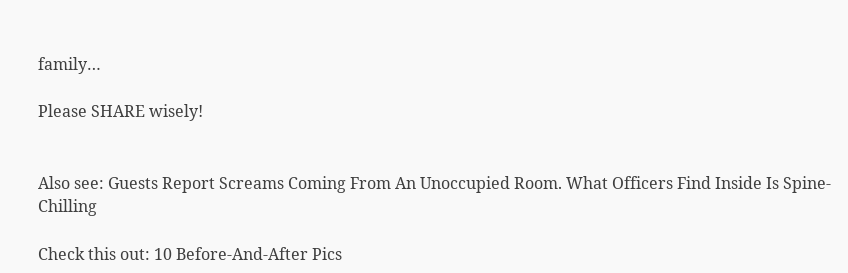family…

Please SHARE wisely!


Also see: Guests Report Screams Coming From An Unoccupied Room. What Officers Find Inside Is Spine-Chilling

Check this out: 10 Before-And-After Pics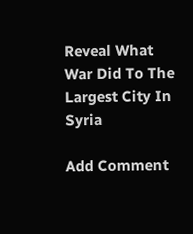Reveal What War Did To The Largest City In Syria

Add Comment